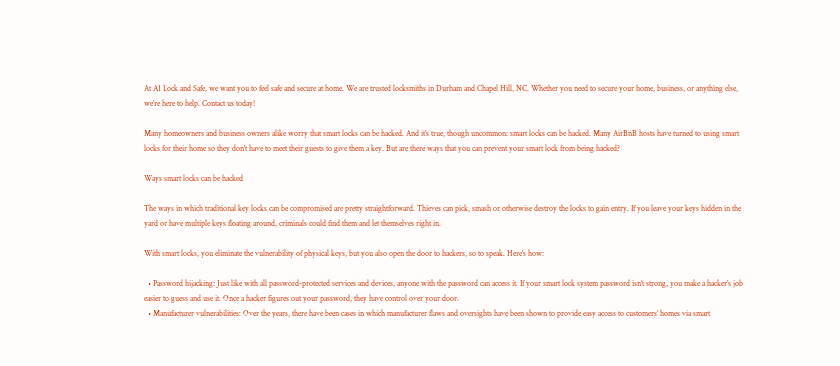At A1 Lock and Safe, we want you to feel safe and secure at home. We are trusted locksmiths in Durham and Chapel Hill, NC. Whether you need to secure your home, business, or anything else, we’re here to help. Contact us today!

Many homeowners and business owners alike worry that smart locks can be hacked. And it’s true, though uncommon: smart locks can be hacked. Many AirBnB hosts have turned to using smart locks for their home so they don’t have to meet their guests to give them a key. But are there ways that you can prevent your smart lock from being hacked?

Ways smart locks can be hacked

The ways in which traditional key locks can be compromised are pretty straightforward. Thieves can pick, smash or otherwise destroy the locks to gain entry. If you leave your keys hidden in the yard or have multiple keys floating around, criminals could find them and let themselves right in.

With smart locks, you eliminate the vulnerability of physical keys, but you also open the door to hackers, so to speak. Here’s how:

  • Password hijacking: Just like with all password-protected services and devices, anyone with the password can access it. If your smart lock system password isn’t strong, you make a hacker’s job easier to guess and use it. Once a hacker figures out your password, they have control over your door.
  • Manufacturer vulnerabilities: Over the years, there have been cases in which manufacturer flaws and oversights have been shown to provide easy access to customers’ homes via smart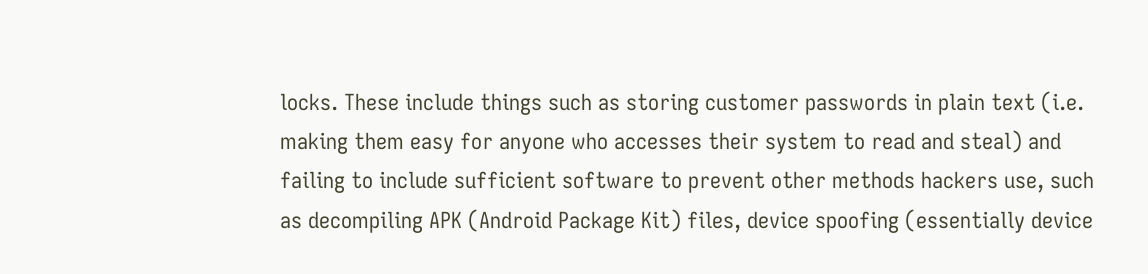locks. These include things such as storing customer passwords in plain text (i.e. making them easy for anyone who accesses their system to read and steal) and failing to include sufficient software to prevent other methods hackers use, such as decompiling APK (Android Package Kit) files, device spoofing (essentially device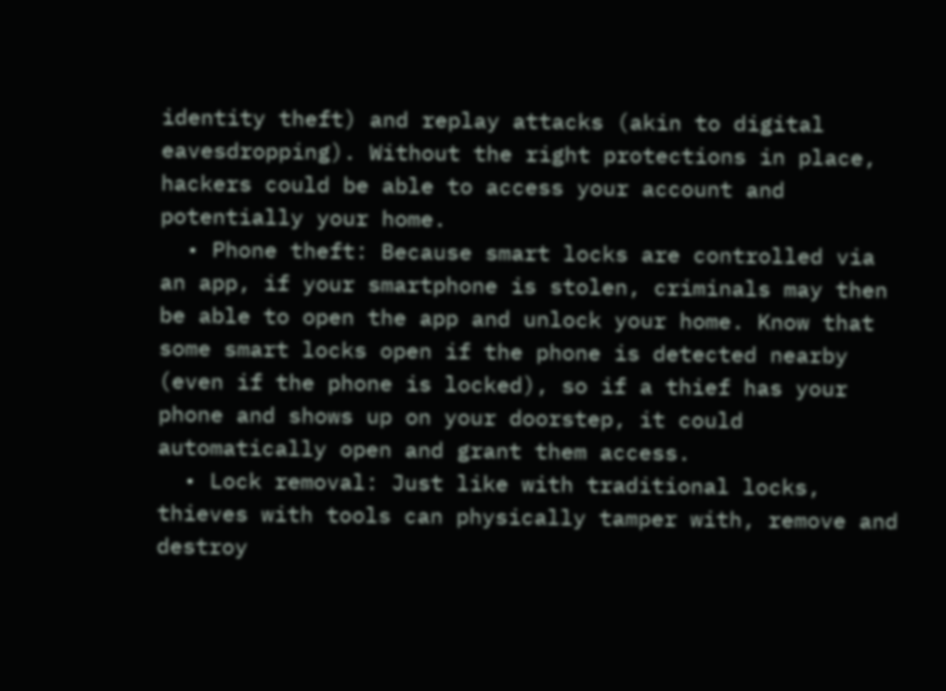identity theft) and replay attacks (akin to digital eavesdropping). Without the right protections in place, hackers could be able to access your account and potentially your home.
  • Phone theft: Because smart locks are controlled via an app, if your smartphone is stolen, criminals may then be able to open the app and unlock your home. Know that some smart locks open if the phone is detected nearby (even if the phone is locked), so if a thief has your phone and shows up on your doorstep, it could automatically open and grant them access.
  • Lock removal: Just like with traditional locks, thieves with tools can physically tamper with, remove and destroy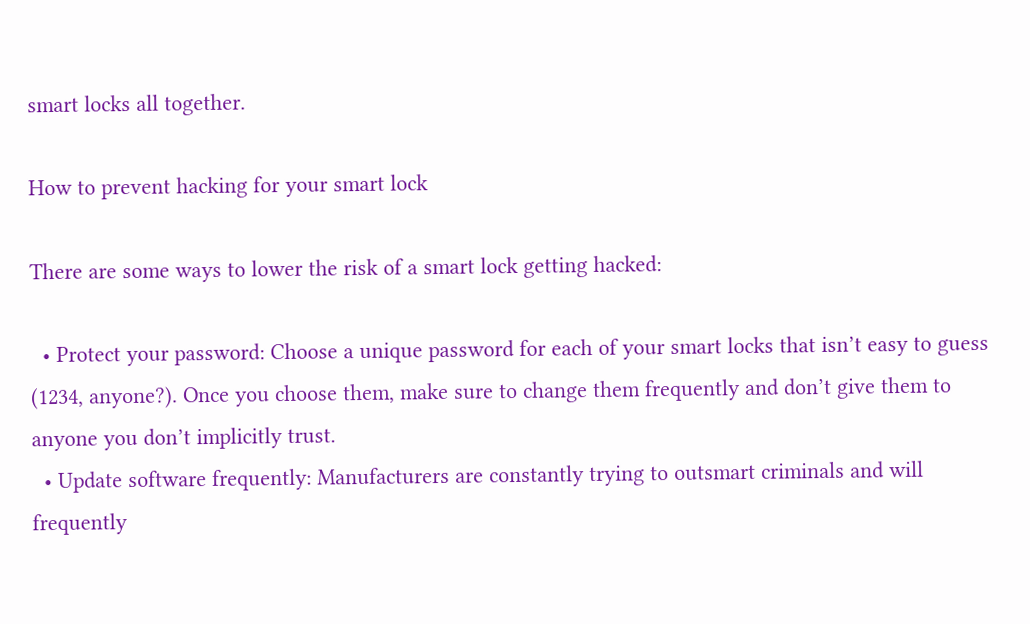smart locks all together.

How to prevent hacking for your smart lock

There are some ways to lower the risk of a smart lock getting hacked:

  • Protect your password: Choose a unique password for each of your smart locks that isn’t easy to guess (1234, anyone?). Once you choose them, make sure to change them frequently and don’t give them to anyone you don’t implicitly trust.
  • Update software frequently: Manufacturers are constantly trying to outsmart criminals and will frequently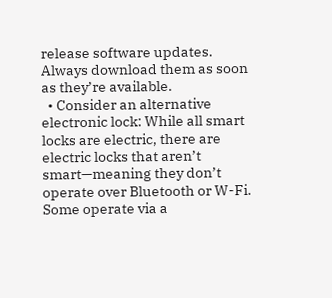release software updates. Always download them as soon as they’re available.
  • Consider an alternative electronic lock: While all smart locks are electric, there are electric locks that aren’t smart—meaning they don’t operate over Bluetooth or W-Fi. Some operate via a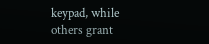keypad, while others grant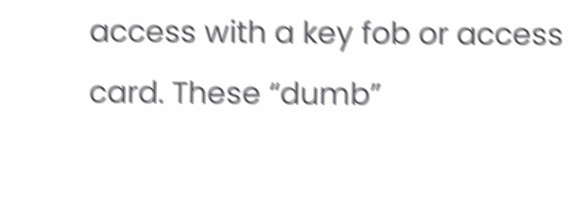access with a key fob or access card. These “dumb”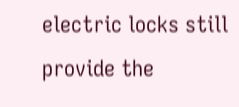electric locks still provide the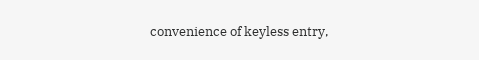convenience of keyless entry,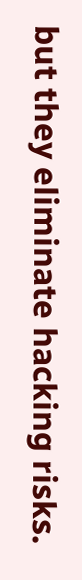but they eliminate hacking risks.